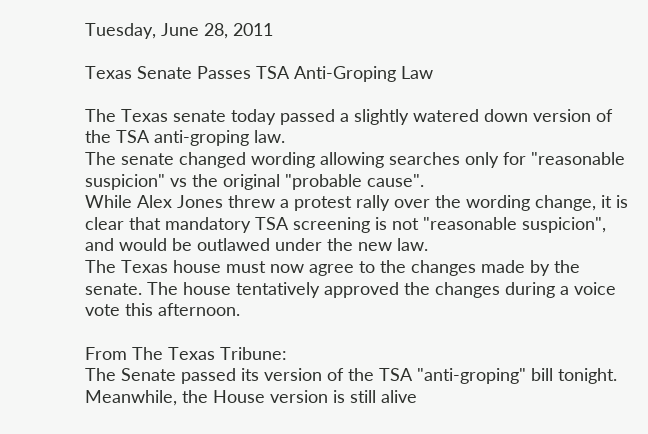Tuesday, June 28, 2011

Texas Senate Passes TSA Anti-Groping Law

The Texas senate today passed a slightly watered down version of the TSA anti-groping law.
The senate changed wording allowing searches only for "reasonable suspicion" vs the original "probable cause".
While Alex Jones threw a protest rally over the wording change, it is clear that mandatory TSA screening is not "reasonable suspicion", and would be outlawed under the new law.
The Texas house must now agree to the changes made by the senate. The house tentatively approved the changes during a voice vote this afternoon.

From The Texas Tribune:
The Senate passed its version of the TSA "anti-groping" bill tonight. Meanwhile, the House version is still alive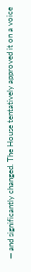— and significantly changed. The House tentatively approved it on a voice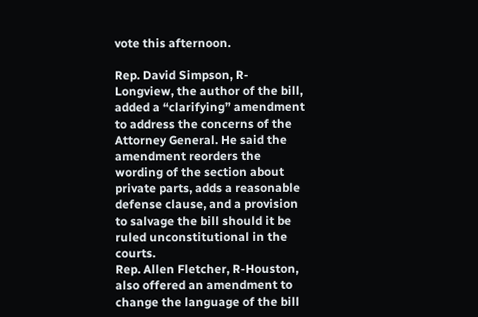vote this afternoon.

Rep. David Simpson, R-Longview, the author of the bill, added a “clarifying” amendment to address the concerns of the Attorney General. He said the amendment reorders the wording of the section about private parts, adds a reasonable defense clause, and a provision to salvage the bill should it be ruled unconstitutional in the courts.
Rep. Allen Fletcher, R-Houston, also offered an amendment to change the language of the bill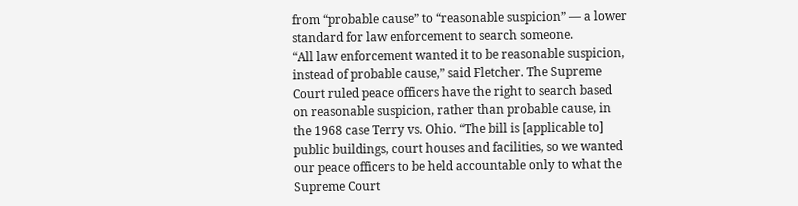from “probable cause” to “reasonable suspicion” — a lower standard for law enforcement to search someone.
“All law enforcement wanted it to be reasonable suspicion, instead of probable cause,” said Fletcher. The Supreme Court ruled peace officers have the right to search based on reasonable suspicion, rather than probable cause, in the 1968 case Terry vs. Ohio. “The bill is [applicable to] public buildings, court houses and facilities, so we wanted our peace officers to be held accountable only to what the Supreme Court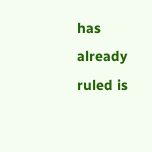has already ruled is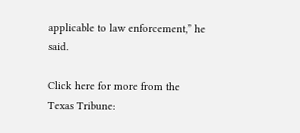applicable to law enforcement,” he said.

Click here for more from the Texas Tribune: